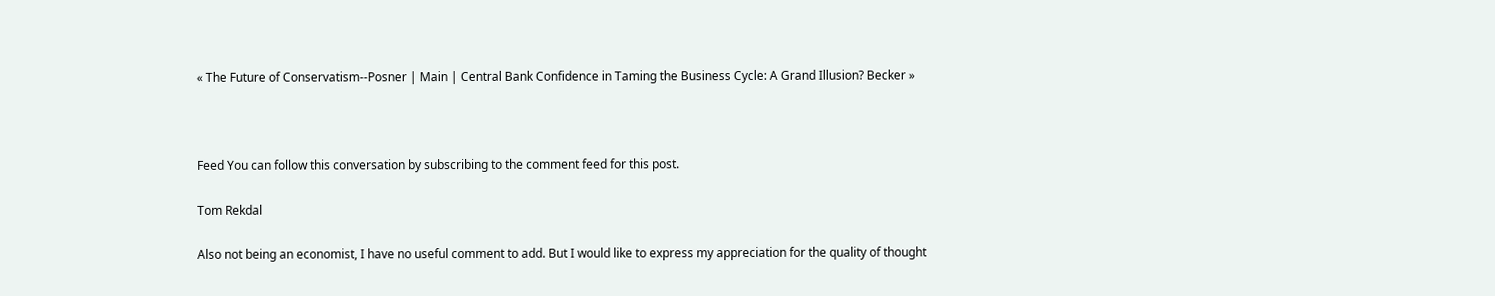« The Future of Conservatism--Posner | Main | Central Bank Confidence in Taming the Business Cycle: A Grand Illusion? Becker »



Feed You can follow this conversation by subscribing to the comment feed for this post.

Tom Rekdal

Also not being an economist, I have no useful comment to add. But I would like to express my appreciation for the quality of thought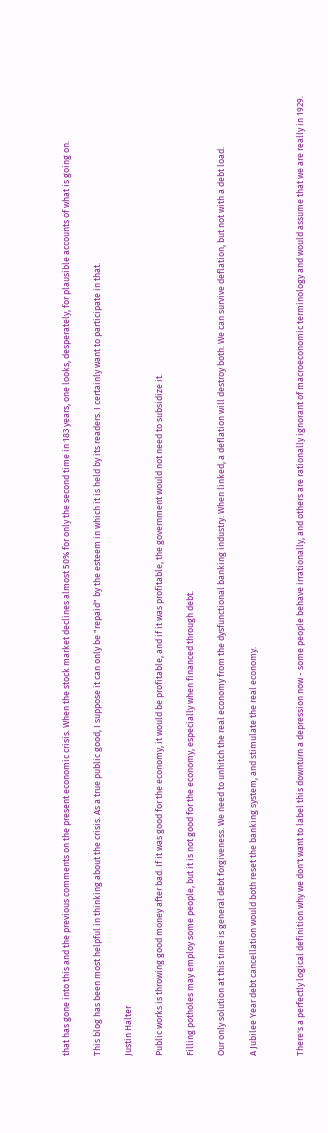that has gone into this and the previous comments on the present economic crisis. When the stock market declines almost 50% for only the second time in 183 years, one looks, desperately, for plausible accounts of what is going on.

This blog has been most helpful in thinking about the crisis. As a true public good, I suppose it can only be "repaid" by the esteem in which it is held by its readers. I certainly want to participate in that.

Justin Halter

Public works is throwing good money after bad. If it was good for the economy, it would be profitable, and if it was profitable, the government would not need to subsidize it.

Filling potholes may employ some people, but it is not good for the economy, especially when financed through debt.

Our only solution at this time is general debt forgiveness. We need to unhitch the real economy from the dysfunctional banking industry. When linked, a deflation will destroy both. We can survive deflation, but not with a debt load.

A Jubilee Year debt cancellation would both reset the banking system, and stimulate the real economy.


There's a perfectly logical definition why we don't want to label this downturn a depression now - some people behave irrationally, and others are rationally ignorant of macroeconomic terminology and would assume that we are really in 1929.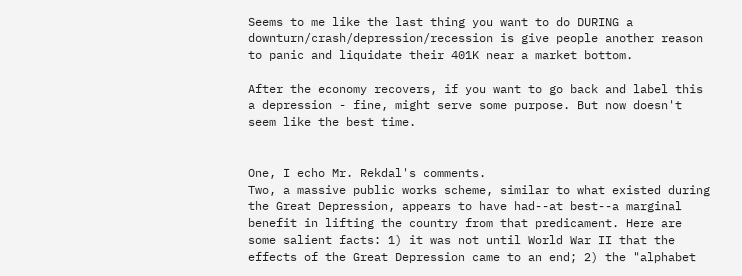Seems to me like the last thing you want to do DURING a downturn/crash/depression/recession is give people another reason to panic and liquidate their 401K near a market bottom.

After the economy recovers, if you want to go back and label this a depression - fine, might serve some purpose. But now doesn't seem like the best time.


One, I echo Mr. Rekdal's comments.
Two, a massive public works scheme, similar to what existed during the Great Depression, appears to have had--at best--a marginal benefit in lifting the country from that predicament. Here are some salient facts: 1) it was not until World War II that the effects of the Great Depression came to an end; 2) the "alphabet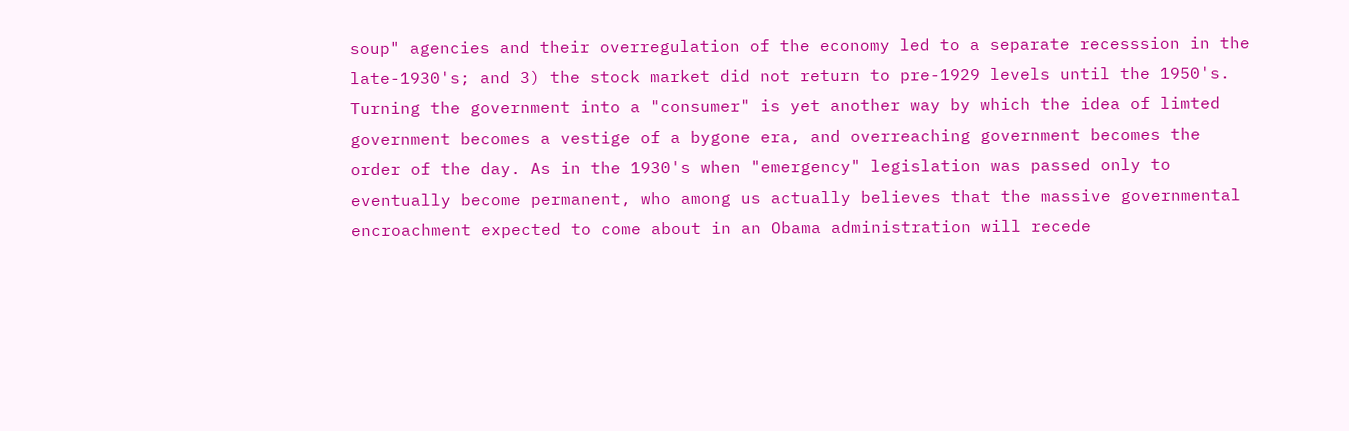soup" agencies and their overregulation of the economy led to a separate recesssion in the late-1930's; and 3) the stock market did not return to pre-1929 levels until the 1950's.
Turning the government into a "consumer" is yet another way by which the idea of limted government becomes a vestige of a bygone era, and overreaching government becomes the order of the day. As in the 1930's when "emergency" legislation was passed only to eventually become permanent, who among us actually believes that the massive governmental encroachment expected to come about in an Obama administration will recede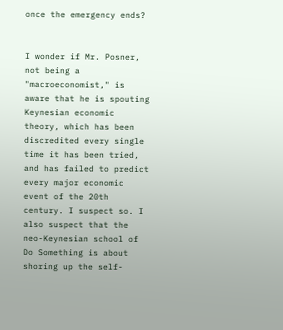once the emergency ends?


I wonder if Mr. Posner, not being a "macroeconomist," is aware that he is spouting Keynesian economic theory, which has been discredited every single time it has been tried, and has failed to predict every major economic event of the 20th century. I suspect so. I also suspect that the neo-Keynesian school of Do Something is about shoring up the self-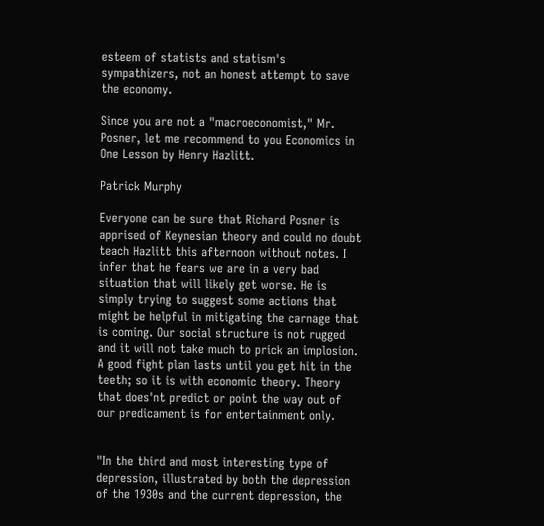esteem of statists and statism's sympathizers, not an honest attempt to save the economy.

Since you are not a "macroeconomist," Mr. Posner, let me recommend to you Economics in One Lesson by Henry Hazlitt.

Patrick Murphy

Everyone can be sure that Richard Posner is apprised of Keynesian theory and could no doubt teach Hazlitt this afternoon without notes. I infer that he fears we are in a very bad situation that will likely get worse. He is simply trying to suggest some actions that might be helpful in mitigating the carnage that is coming. Our social structure is not rugged and it will not take much to prick an implosion. A good fight plan lasts until you get hit in the teeth; so it is with economic theory. Theory that does'nt predict or point the way out of our predicament is for entertainment only.


"In the third and most interesting type of depression, illustrated by both the depression of the 1930s and the current depression, the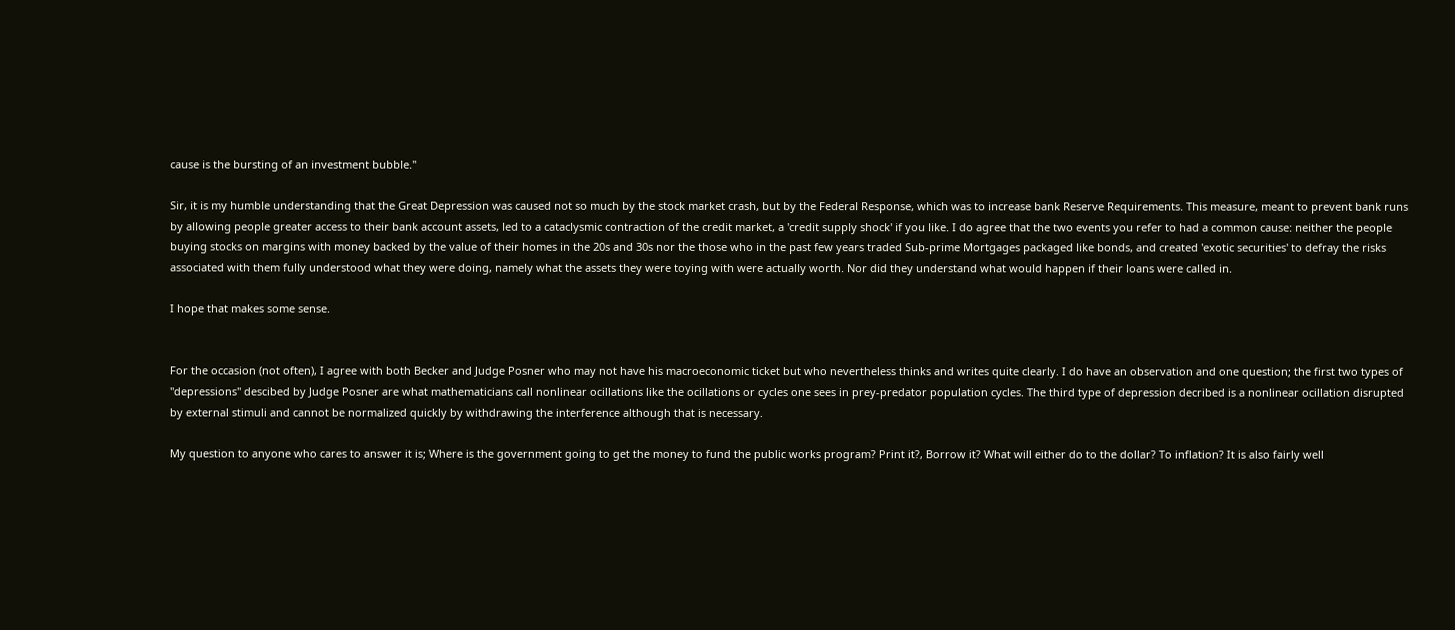cause is the bursting of an investment bubble."

Sir, it is my humble understanding that the Great Depression was caused not so much by the stock market crash, but by the Federal Response, which was to increase bank Reserve Requirements. This measure, meant to prevent bank runs by allowing people greater access to their bank account assets, led to a cataclysmic contraction of the credit market, a 'credit supply shock' if you like. I do agree that the two events you refer to had a common cause: neither the people buying stocks on margins with money backed by the value of their homes in the 20s and 30s nor the those who in the past few years traded Sub-prime Mortgages packaged like bonds, and created 'exotic securities' to defray the risks associated with them fully understood what they were doing, namely what the assets they were toying with were actually worth. Nor did they understand what would happen if their loans were called in.

I hope that makes some sense.


For the occasion (not often), I agree with both Becker and Judge Posner who may not have his macroeconomic ticket but who nevertheless thinks and writes quite clearly. I do have an observation and one question; the first two types of "depressions" descibed by Judge Posner are what mathematicians call nonlinear ocillations like the ocillations or cycles one sees in prey-predator population cycles. The third type of depression decribed is a nonlinear ocillation disrupted by external stimuli and cannot be normalized quickly by withdrawing the interference although that is necessary.

My question to anyone who cares to answer it is; Where is the government going to get the money to fund the public works program? Print it?, Borrow it? What will either do to the dollar? To inflation? It is also fairly well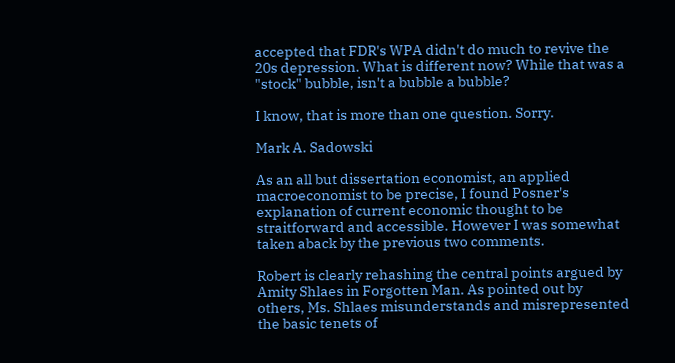accepted that FDR's WPA didn't do much to revive the 20s depression. What is different now? While that was a "stock" bubble, isn't a bubble a bubble?

I know, that is more than one question. Sorry.

Mark A. Sadowski

As an all but dissertation economist, an applied macroeconomist to be precise, I found Posner's explanation of current economic thought to be straitforward and accessible. However I was somewhat taken aback by the previous two comments.

Robert is clearly rehashing the central points argued by Amity Shlaes in Forgotten Man. As pointed out by others, Ms. Shlaes misunderstands and misrepresented the basic tenets of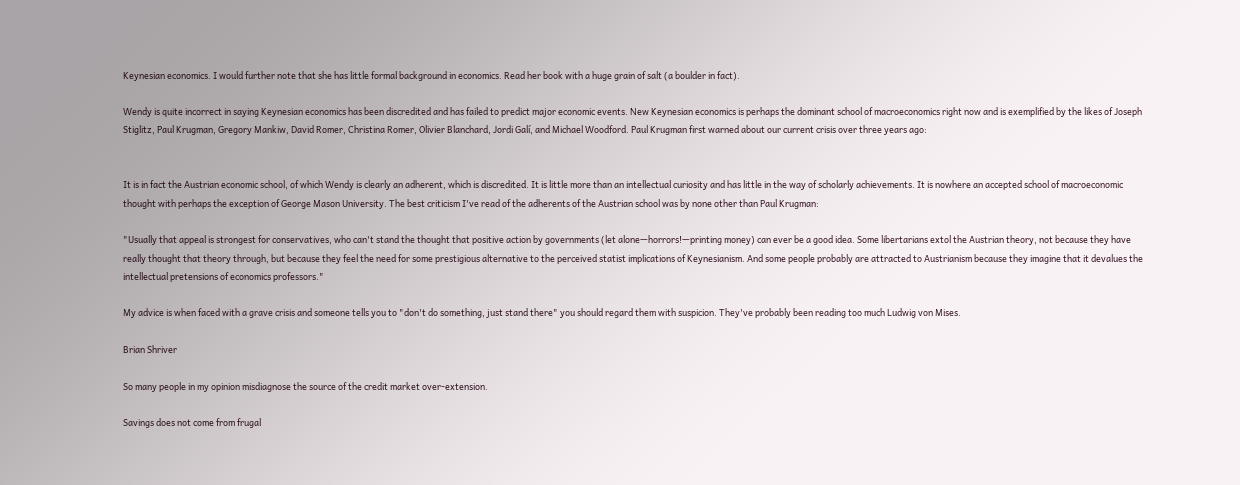Keynesian economics. I would further note that she has little formal background in economics. Read her book with a huge grain of salt (a boulder in fact).

Wendy is quite incorrect in saying Keynesian economics has been discredited and has failed to predict major economic events. New Keynesian economics is perhaps the dominant school of macroeconomics right now and is exemplified by the likes of Joseph Stiglitz, Paul Krugman, Gregory Mankiw, David Romer, Christina Romer, Olivier Blanchard, Jordi Galí, and Michael Woodford. Paul Krugman first warned about our current crisis over three years ago:


It is in fact the Austrian economic school, of which Wendy is clearly an adherent, which is discredited. It is little more than an intellectual curiosity and has little in the way of scholarly achievements. It is nowhere an accepted school of macroeconomic thought with perhaps the exception of George Mason University. The best criticism I've read of the adherents of the Austrian school was by none other than Paul Krugman:

"Usually that appeal is strongest for conservatives, who can't stand the thought that positive action by governments (let alone—horrors!—printing money) can ever be a good idea. Some libertarians extol the Austrian theory, not because they have really thought that theory through, but because they feel the need for some prestigious alternative to the perceived statist implications of Keynesianism. And some people probably are attracted to Austrianism because they imagine that it devalues the intellectual pretensions of economics professors."

My advice is when faced with a grave crisis and someone tells you to "don't do something, just stand there" you should regard them with suspicion. They've probably been reading too much Ludwig von Mises.

Brian Shriver

So many people in my opinion misdiagnose the source of the credit market over-extension.

Savings does not come from frugal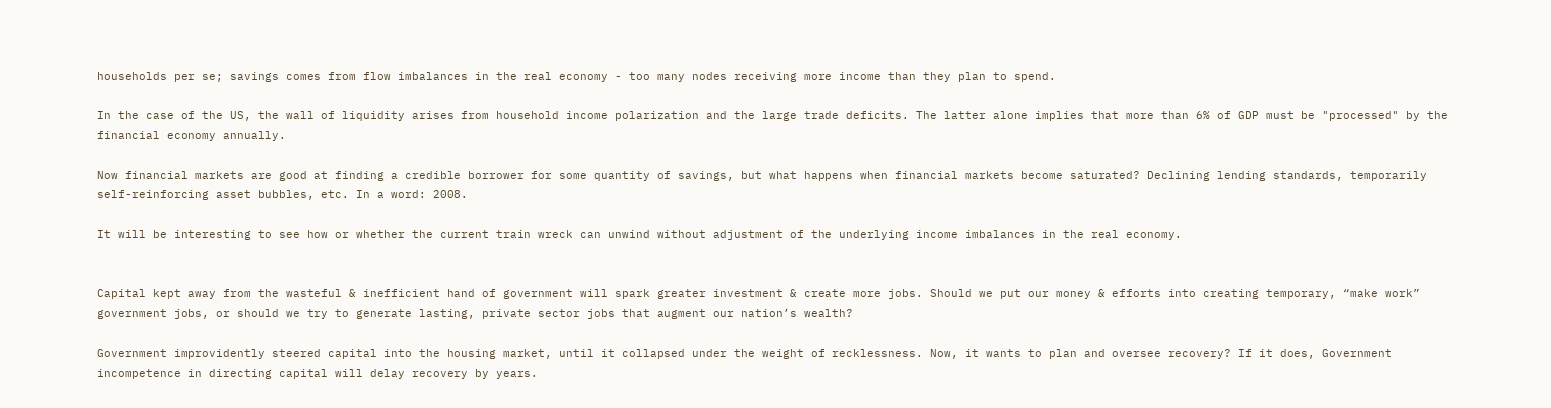households per se; savings comes from flow imbalances in the real economy - too many nodes receiving more income than they plan to spend.

In the case of the US, the wall of liquidity arises from household income polarization and the large trade deficits. The latter alone implies that more than 6% of GDP must be "processed" by the financial economy annually.

Now financial markets are good at finding a credible borrower for some quantity of savings, but what happens when financial markets become saturated? Declining lending standards, temporarily self-reinforcing asset bubbles, etc. In a word: 2008.

It will be interesting to see how or whether the current train wreck can unwind without adjustment of the underlying income imbalances in the real economy.


Capital kept away from the wasteful & inefficient hand of government will spark greater investment & create more jobs. Should we put our money & efforts into creating temporary, “make work” government jobs, or should we try to generate lasting, private sector jobs that augment our nation’s wealth?

Government improvidently steered capital into the housing market, until it collapsed under the weight of recklessness. Now, it wants to plan and oversee recovery? If it does, Government incompetence in directing capital will delay recovery by years.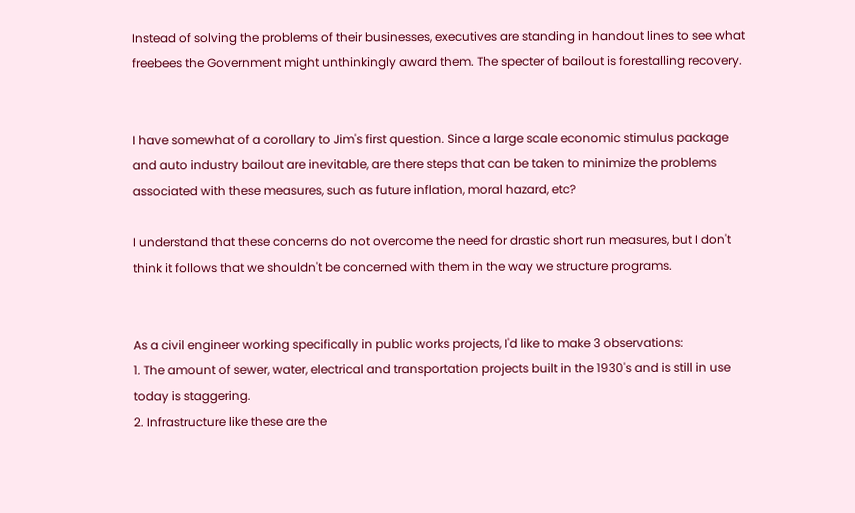Instead of solving the problems of their businesses, executives are standing in handout lines to see what freebees the Government might unthinkingly award them. The specter of bailout is forestalling recovery.


I have somewhat of a corollary to Jim's first question. Since a large scale economic stimulus package and auto industry bailout are inevitable, are there steps that can be taken to minimize the problems associated with these measures, such as future inflation, moral hazard, etc?

I understand that these concerns do not overcome the need for drastic short run measures, but I don't think it follows that we shouldn't be concerned with them in the way we structure programs.


As a civil engineer working specifically in public works projects, I'd like to make 3 observations:
1. The amount of sewer, water, electrical and transportation projects built in the 1930's and is still in use today is staggering.
2. Infrastructure like these are the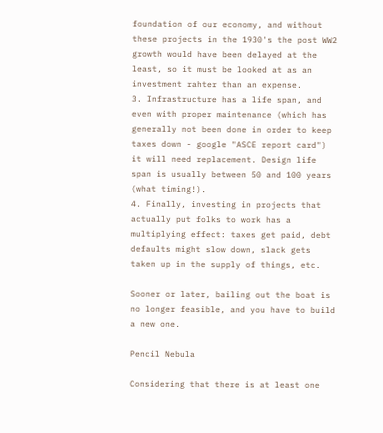foundation of our economy, and without these projects in the 1930's the post WW2 growth would have been delayed at the least, so it must be looked at as an investment rahter than an expense.
3. Infrastructure has a life span, and even with proper maintenance (which has generally not been done in order to keep taxes down - google "ASCE report card") it will need replacement. Design life span is usually between 50 and 100 years (what timing!).
4. Finally, investing in projects that actually put folks to work has a multiplying effect: taxes get paid, debt defaults might slow down, slack gets taken up in the supply of things, etc.

Sooner or later, bailing out the boat is no longer feasible, and you have to build a new one.

Pencil Nebula

Considering that there is at least one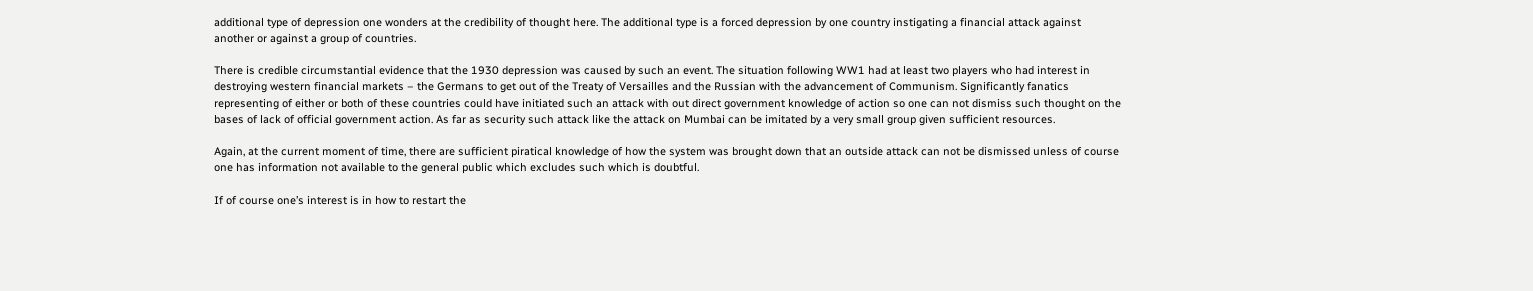additional type of depression one wonders at the credibility of thought here. The additional type is a forced depression by one country instigating a financial attack against another or against a group of countries.

There is credible circumstantial evidence that the 1930 depression was caused by such an event. The situation following WW1 had at least two players who had interest in destroying western financial markets – the Germans to get out of the Treaty of Versailles and the Russian with the advancement of Communism. Significantly fanatics representing of either or both of these countries could have initiated such an attack with out direct government knowledge of action so one can not dismiss such thought on the bases of lack of official government action. As far as security such attack like the attack on Mumbai can be imitated by a very small group given sufficient resources.

Again, at the current moment of time, there are sufficient piratical knowledge of how the system was brought down that an outside attack can not be dismissed unless of course one has information not available to the general public which excludes such which is doubtful.

If of course one’s interest is in how to restart the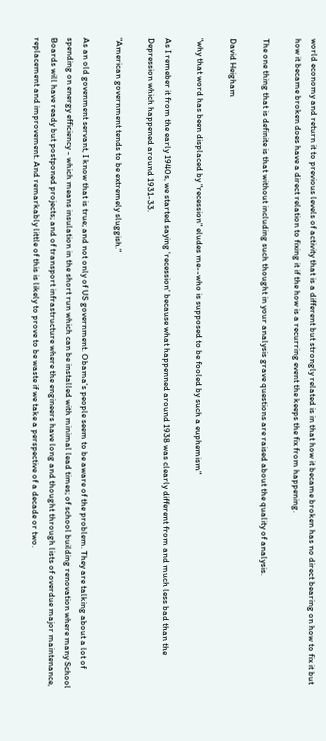world economy and return it to previous levels of activity that is a different but strongly related is in that how it became broken has no direct bearing on how to fix it but how it became broken does have a direct relation to fixing it if the how is a recurring event the keeps the fix from happening.

The one thing that is definite is that without including such thought in your analysis grave questions are raised about the quality of analysis.

David Heigham

"why that word has been displaced by "recession" eludes me--who is supposed to be fooled by such a euphemism"

As I remeber it from the early 1940s, we started saying 'recession' because what happenned around 1938 was clearly different from and much less bad than the Depression which happened around 1931-33.

"American government tends to be extremely sluggish."

As an old govenment servant, I know that is true; and not only of US government. Obama's people seem to be aware of the problem. They are talking about a lot of spending on energy efficiency - which means insulation in the short run which can be installed with minimal lead times; of school building renovation where many School Boards will have ready but postponed projects; and of transport infrastructure where the engineers have long and thought through lists of overdue major maintenance, replacement and improvement. And remarkably little of this is likely to prove to be waste if we take a perspective of a decade or two.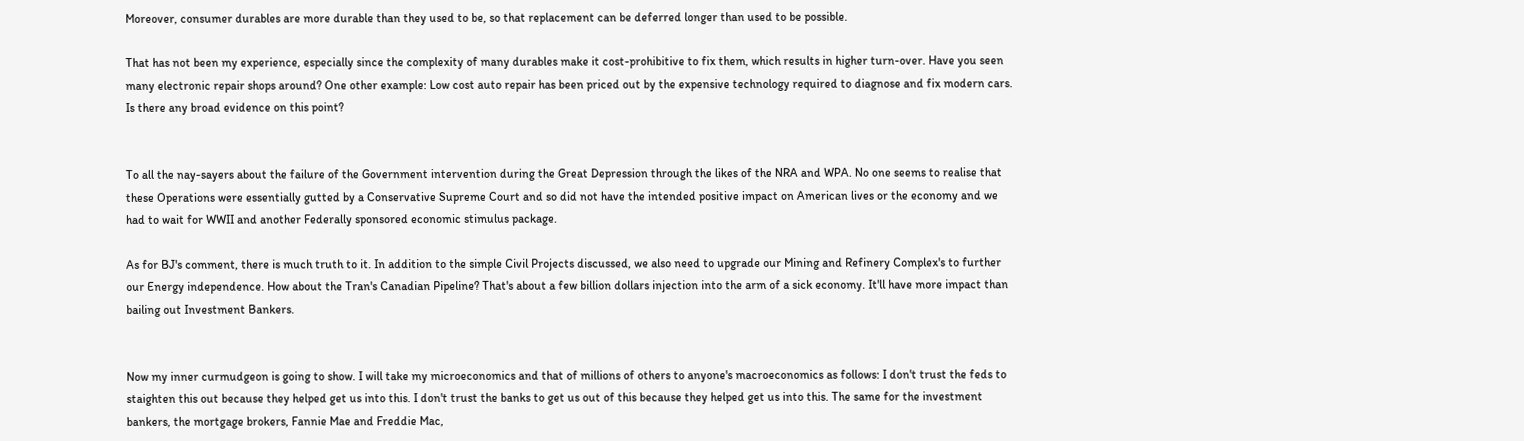Moreover, consumer durables are more durable than they used to be, so that replacement can be deferred longer than used to be possible.

That has not been my experience, especially since the complexity of many durables make it cost-prohibitive to fix them, which results in higher turn-over. Have you seen many electronic repair shops around? One other example: Low cost auto repair has been priced out by the expensive technology required to diagnose and fix modern cars. Is there any broad evidence on this point?


To all the nay-sayers about the failure of the Government intervention during the Great Depression through the likes of the NRA and WPA. No one seems to realise that these Operations were essentially gutted by a Conservative Supreme Court and so did not have the intended positive impact on American lives or the economy and we had to wait for WWII and another Federally sponsored economic stimulus package.

As for BJ's comment, there is much truth to it. In addition to the simple Civil Projects discussed, we also need to upgrade our Mining and Refinery Complex's to further our Energy independence. How about the Tran's Canadian Pipeline? That's about a few billion dollars injection into the arm of a sick economy. It'll have more impact than bailing out Investment Bankers.


Now my inner curmudgeon is going to show. I will take my microeconomics and that of millions of others to anyone's macroeconomics as follows: I don't trust the feds to staighten this out because they helped get us into this. I don't trust the banks to get us out of this because they helped get us into this. The same for the investment bankers, the mortgage brokers, Fannie Mae and Freddie Mac,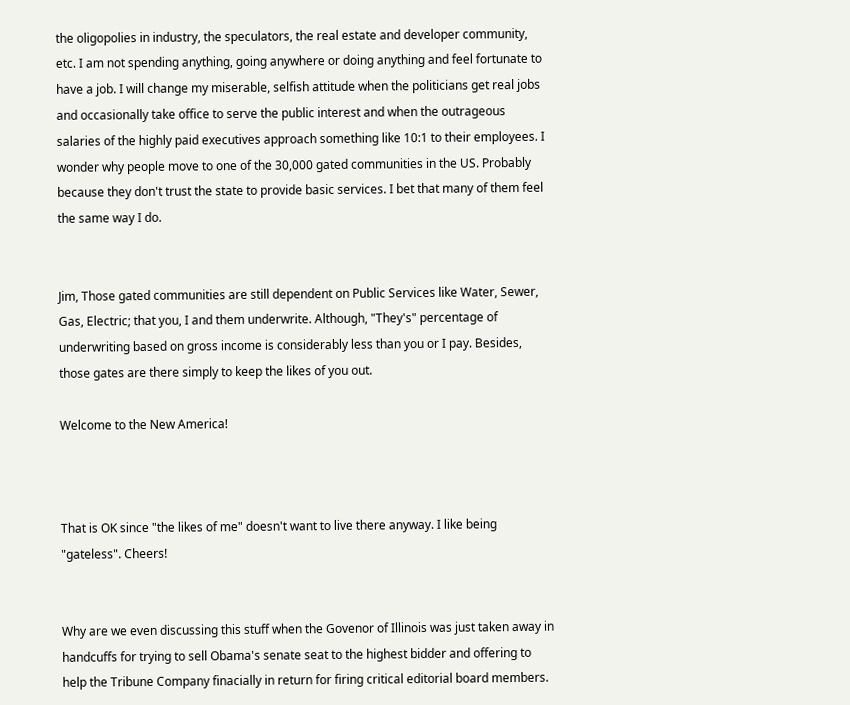the oligopolies in industry, the speculators, the real estate and developer community, etc. I am not spending anything, going anywhere or doing anything and feel fortunate to have a job. I will change my miserable, selfish attitude when the politicians get real jobs and occasionally take office to serve the public interest and when the outrageous salaries of the highly paid executives approach something like 10:1 to their employees. I wonder why people move to one of the 30,000 gated communities in the US. Probably because they don't trust the state to provide basic services. I bet that many of them feel the same way I do.


Jim, Those gated communities are still dependent on Public Services like Water, Sewer, Gas, Electric; that you, I and them underwrite. Although, "They's" percentage of underwriting based on gross income is considerably less than you or I pay. Besides, those gates are there simply to keep the likes of you out.

Welcome to the New America!



That is OK since "the likes of me" doesn't want to live there anyway. I like being "gateless". Cheers!


Why are we even discussing this stuff when the Govenor of Illinois was just taken away in handcuffs for trying to sell Obama's senate seat to the highest bidder and offering to help the Tribune Company finacially in return for firing critical editorial board members.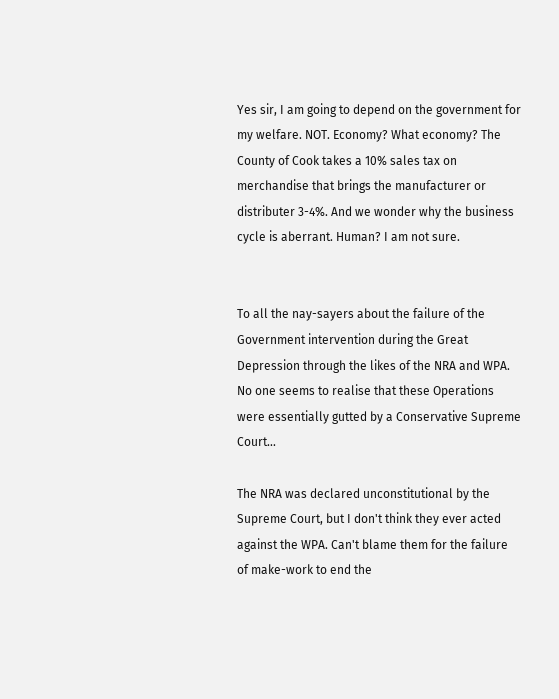Yes sir, I am going to depend on the government for my welfare. NOT. Economy? What economy? The County of Cook takes a 10% sales tax on merchandise that brings the manufacturer or distributer 3-4%. And we wonder why the business cycle is aberrant. Human? I am not sure.


To all the nay-sayers about the failure of the Government intervention during the Great Depression through the likes of the NRA and WPA. No one seems to realise that these Operations were essentially gutted by a Conservative Supreme Court...

The NRA was declared unconstitutional by the Supreme Court, but I don't think they ever acted against the WPA. Can't blame them for the failure of make-work to end the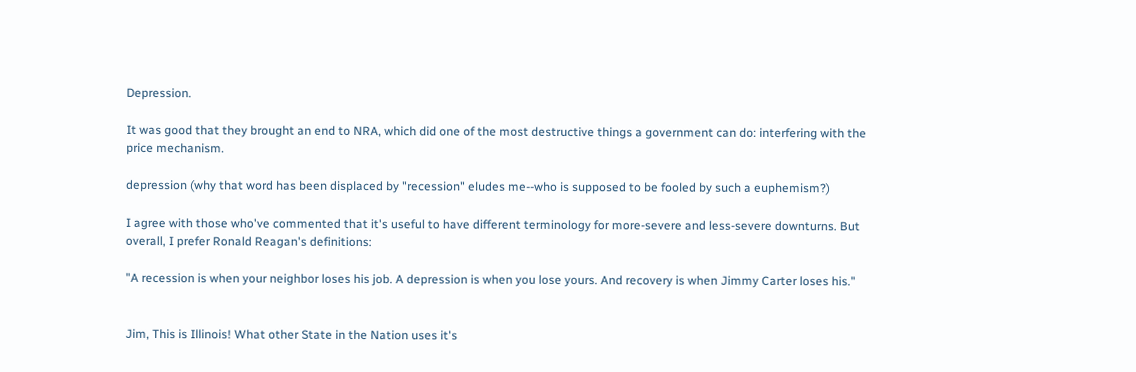Depression.

It was good that they brought an end to NRA, which did one of the most destructive things a government can do: interfering with the price mechanism.

depression (why that word has been displaced by "recession" eludes me--who is supposed to be fooled by such a euphemism?)

I agree with those who've commented that it's useful to have different terminology for more-severe and less-severe downturns. But overall, I prefer Ronald Reagan's definitions:

"A recession is when your neighbor loses his job. A depression is when you lose yours. And recovery is when Jimmy Carter loses his."


Jim, This is Illinois! What other State in the Nation uses it's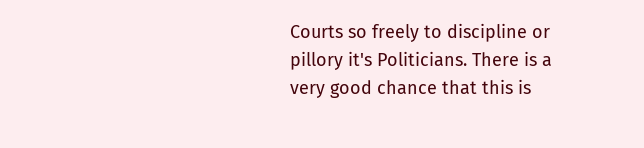Courts so freely to discipline or pillory it's Politicians. There is a very good chance that this is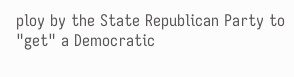ploy by the State Republican Party to "get" a Democratic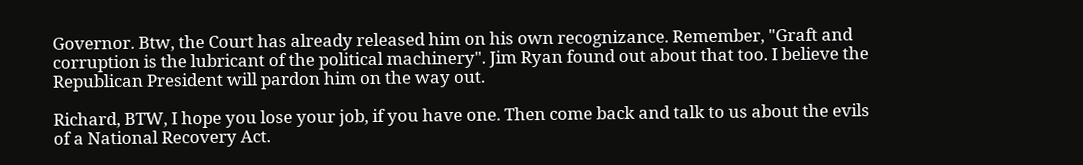Governor. Btw, the Court has already released him on his own recognizance. Remember, "Graft and corruption is the lubricant of the political machinery". Jim Ryan found out about that too. I believe the Republican President will pardon him on the way out.

Richard, BTW, I hope you lose your job, if you have one. Then come back and talk to us about the evils of a National Recovery Act.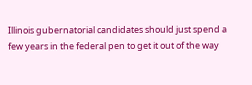Illinois gubernatorial candidates should just spend a few years in the federal pen to get it out of the way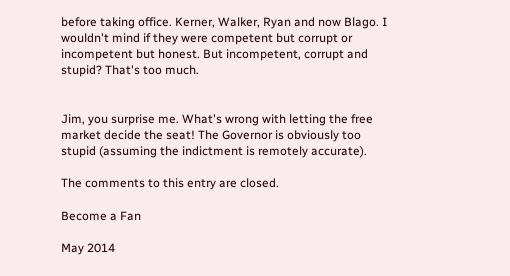before taking office. Kerner, Walker, Ryan and now Blago. I wouldn't mind if they were competent but corrupt or incompetent but honest. But incompetent, corrupt and stupid? That's too much.


Jim, you surprise me. What's wrong with letting the free market decide the seat! The Governor is obviously too stupid (assuming the indictment is remotely accurate).

The comments to this entry are closed.

Become a Fan

May 2014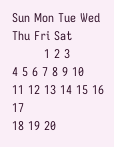Sun Mon Tue Wed Thu Fri Sat
        1 2 3
4 5 6 7 8 9 10
11 12 13 14 15 16 17
18 19 20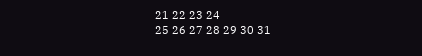21 22 23 24
25 26 27 28 29 30 31